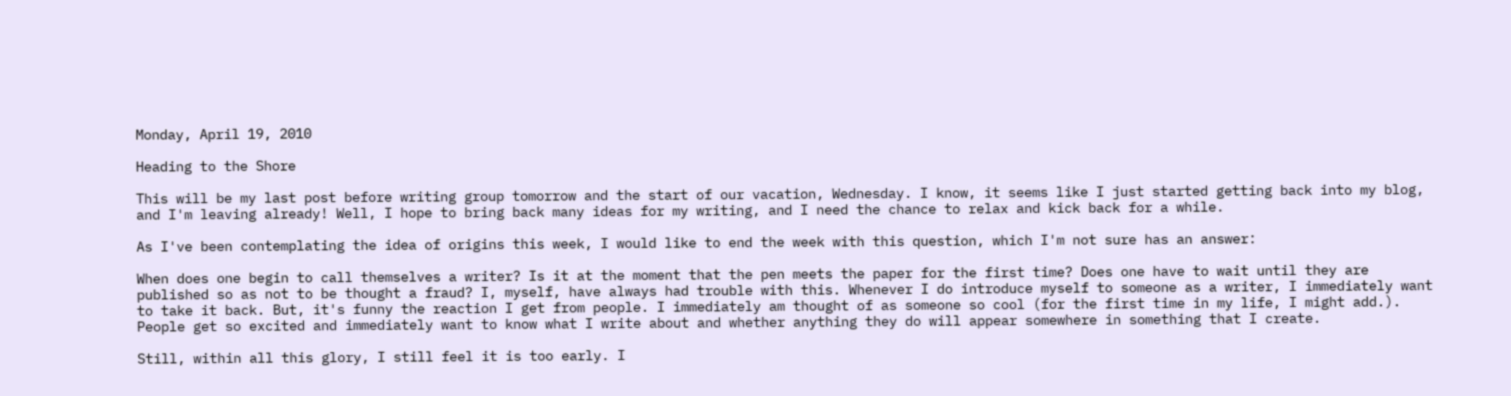Monday, April 19, 2010

Heading to the Shore

This will be my last post before writing group tomorrow and the start of our vacation, Wednesday. I know, it seems like I just started getting back into my blog, and I'm leaving already! Well, I hope to bring back many ideas for my writing, and I need the chance to relax and kick back for a while.

As I've been contemplating the idea of origins this week, I would like to end the week with this question, which I'm not sure has an answer:

When does one begin to call themselves a writer? Is it at the moment that the pen meets the paper for the first time? Does one have to wait until they are published so as not to be thought a fraud? I, myself, have always had trouble with this. Whenever I do introduce myself to someone as a writer, I immediately want to take it back. But, it's funny the reaction I get from people. I immediately am thought of as someone so cool (for the first time in my life, I might add.). People get so excited and immediately want to know what I write about and whether anything they do will appear somewhere in something that I create.

Still, within all this glory, I still feel it is too early. I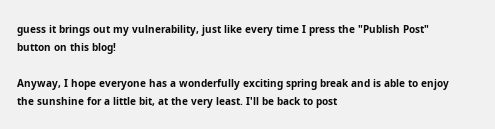guess it brings out my vulnerability, just like every time I press the "Publish Post" button on this blog!

Anyway, I hope everyone has a wonderfully exciting spring break and is able to enjoy the sunshine for a little bit, at the very least. I'll be back to post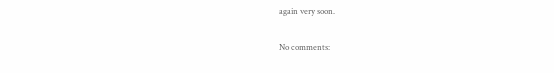again very soon.

No comments: